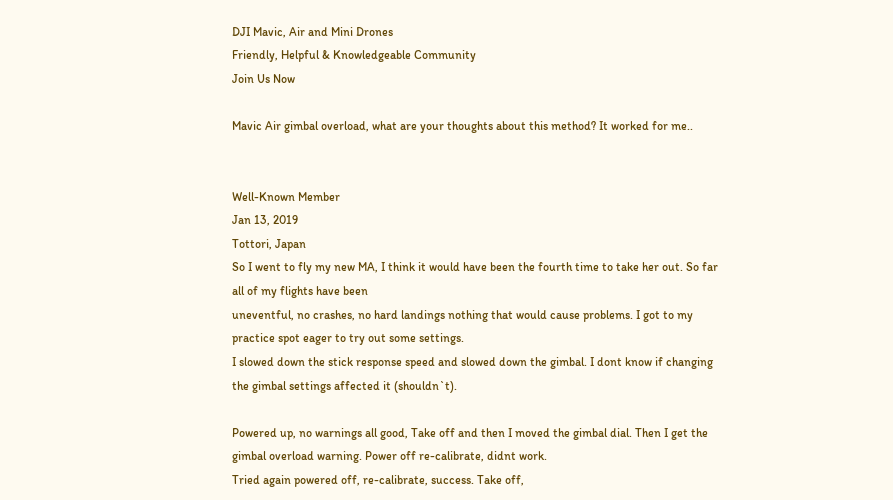DJI Mavic, Air and Mini Drones
Friendly, Helpful & Knowledgeable Community
Join Us Now

Mavic Air gimbal overload, what are your thoughts about this method? It worked for me..


Well-Known Member
Jan 13, 2019
Tottori, Japan
So I went to fly my new MA, I think it would have been the fourth time to take her out. So far all of my flights have been
uneventful, no crashes, no hard landings nothing that would cause problems. I got to my practice spot eager to try out some settings.
I slowed down the stick response speed and slowed down the gimbal. I dont know if changing the gimbal settings affected it (shouldn`t).

Powered up, no warnings all good, Take off and then I moved the gimbal dial. Then I get the gimbal overload warning. Power off re-calibrate, didnt work.
Tried again powered off, re-calibrate, success. Take off,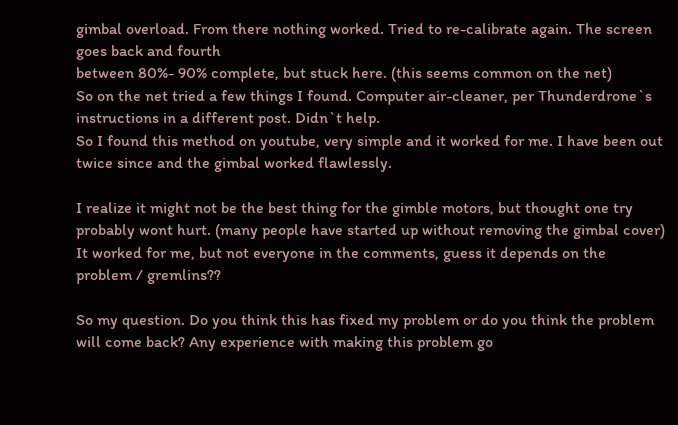gimbal overload. From there nothing worked. Tried to re-calibrate again. The screen goes back and fourth
between 80%- 90% complete, but stuck here. (this seems common on the net)
So on the net tried a few things I found. Computer air-cleaner, per Thunderdrone`s instructions in a different post. Didn`t help.
So I found this method on youtube, very simple and it worked for me. I have been out twice since and the gimbal worked flawlessly.

I realize it might not be the best thing for the gimble motors, but thought one try probably wont hurt. (many people have started up without removing the gimbal cover)
It worked for me, but not everyone in the comments, guess it depends on the problem / gremlins??

So my question. Do you think this has fixed my problem or do you think the problem will come back? Any experience with making this problem go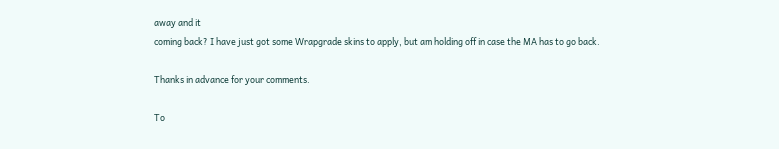away and it
coming back? I have just got some Wrapgrade skins to apply, but am holding off in case the MA has to go back.

Thanks in advance for your comments.

To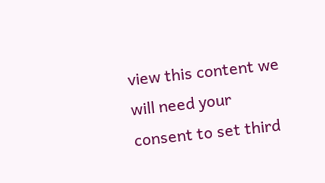view this content we will need your consent to set third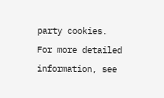party cookies.
For more detailed information, see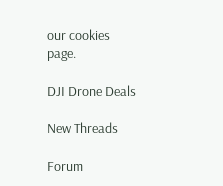our cookies page.

DJI Drone Deals

New Threads

Forum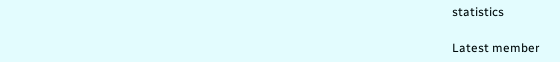statistics

Latest member